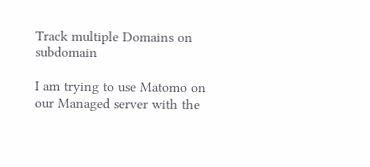Track multiple Domains on subdomain

I am trying to use Matomo on our Managed server with the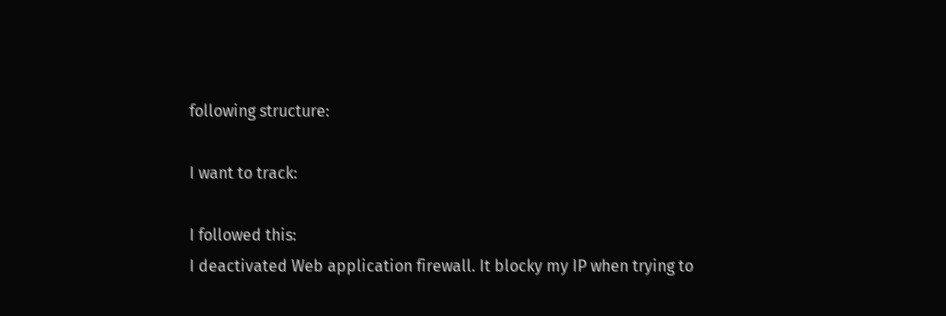following structure:

I want to track:

I followed this:
I deactivated Web application firewall. It blocky my IP when trying to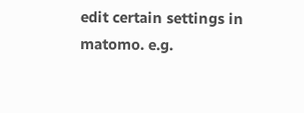edit certain settings in matomo. e.g.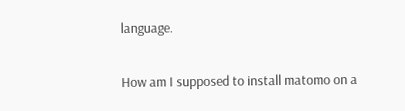language.

How am I supposed to install matomo on a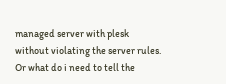managed server with plesk without violating the server rules. Or what do i need to tell the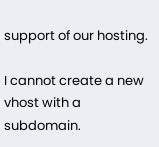support of our hosting.

I cannot create a new vhost with a subdomain.